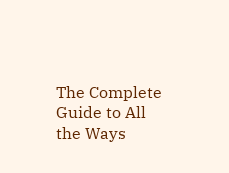The Complete Guide to All the Ways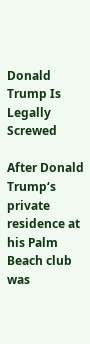Donald Trump Is Legally Screwed

After Donald Trump‘s private residence at his Palm Beach club was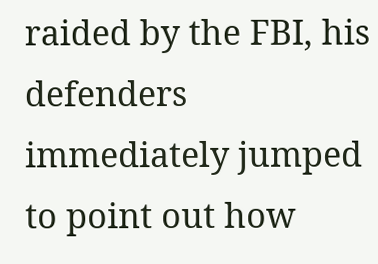raided by the FBI, his defenders immediately jumped to point out how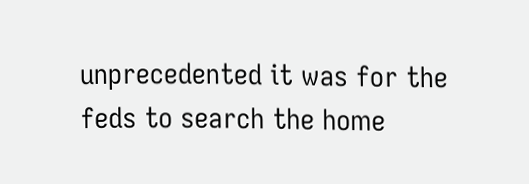unprecedented it was for the feds to search the home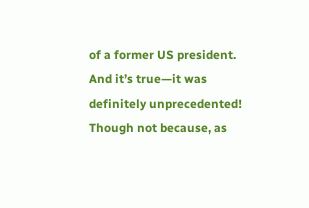of a former US president. And it’s true—it was definitely unprecedented! Though not because, as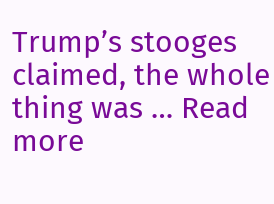Trump’s stooges claimed, the whole thing was … Read more